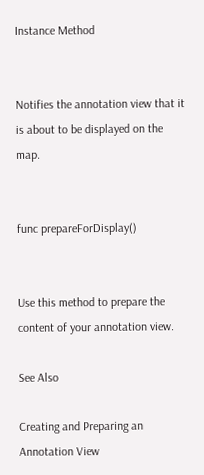Instance Method


Notifies the annotation view that it is about to be displayed on the map.


func prepareForDisplay()


Use this method to prepare the content of your annotation view.

See Also

Creating and Preparing an Annotation View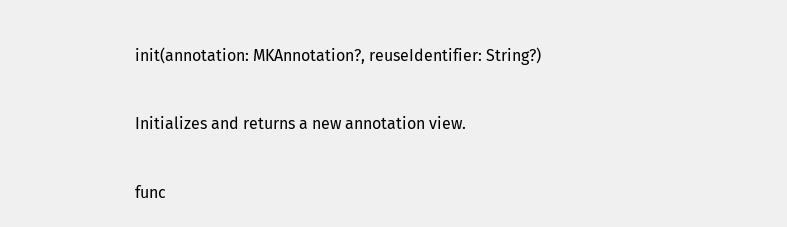init(annotation: MKAnnotation?, reuseIdentifier: String?)

Initializes and returns a new annotation view.

func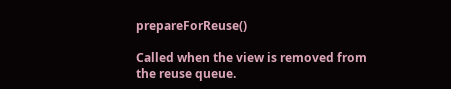prepareForReuse()

Called when the view is removed from the reuse queue.